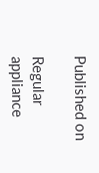Published on

Regular appliance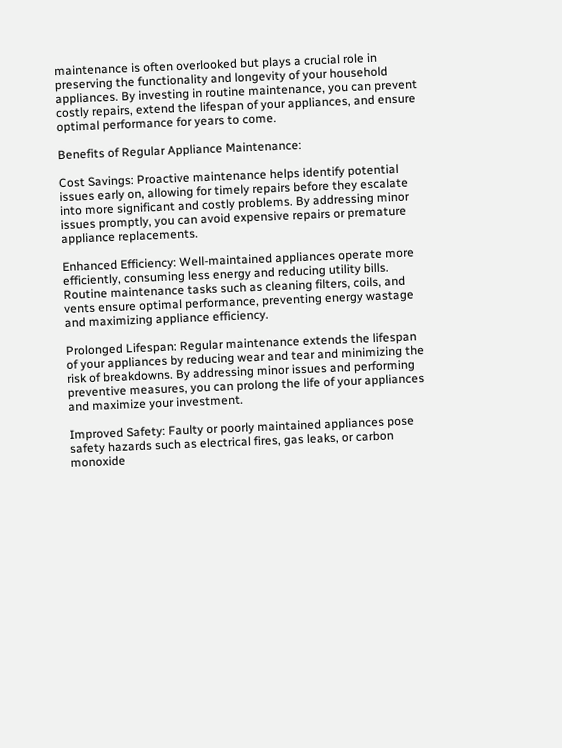maintenance is often overlooked but plays a crucial role in preserving the functionality and longevity of your household appliances. By investing in routine maintenance, you can prevent costly repairs, extend the lifespan of your appliances, and ensure optimal performance for years to come.

Benefits of Regular Appliance Maintenance:

Cost Savings: Proactive maintenance helps identify potential issues early on, allowing for timely repairs before they escalate into more significant and costly problems. By addressing minor issues promptly, you can avoid expensive repairs or premature appliance replacements.

Enhanced Efficiency: Well-maintained appliances operate more efficiently, consuming less energy and reducing utility bills. Routine maintenance tasks such as cleaning filters, coils, and vents ensure optimal performance, preventing energy wastage and maximizing appliance efficiency.

Prolonged Lifespan: Regular maintenance extends the lifespan of your appliances by reducing wear and tear and minimizing the risk of breakdowns. By addressing minor issues and performing preventive measures, you can prolong the life of your appliances and maximize your investment.

Improved Safety: Faulty or poorly maintained appliances pose safety hazards such as electrical fires, gas leaks, or carbon monoxide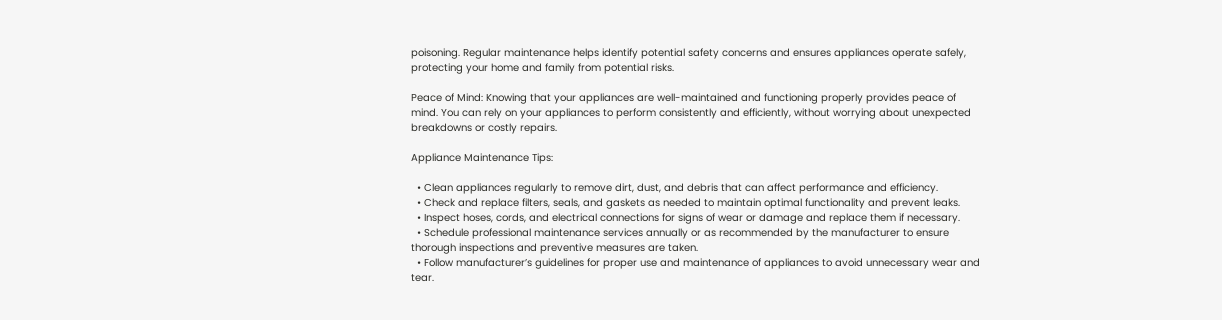poisoning. Regular maintenance helps identify potential safety concerns and ensures appliances operate safely, protecting your home and family from potential risks.

Peace of Mind: Knowing that your appliances are well-maintained and functioning properly provides peace of mind. You can rely on your appliances to perform consistently and efficiently, without worrying about unexpected breakdowns or costly repairs.

Appliance Maintenance Tips:

  • Clean appliances regularly to remove dirt, dust, and debris that can affect performance and efficiency.
  • Check and replace filters, seals, and gaskets as needed to maintain optimal functionality and prevent leaks.
  • Inspect hoses, cords, and electrical connections for signs of wear or damage and replace them if necessary.
  • Schedule professional maintenance services annually or as recommended by the manufacturer to ensure thorough inspections and preventive measures are taken.
  • Follow manufacturer’s guidelines for proper use and maintenance of appliances to avoid unnecessary wear and tear.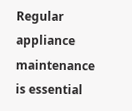Regular appliance maintenance is essential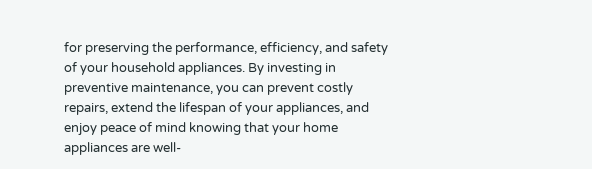for preserving the performance, efficiency, and safety of your household appliances. By investing in preventive maintenance, you can prevent costly repairs, extend the lifespan of your appliances, and enjoy peace of mind knowing that your home appliances are well-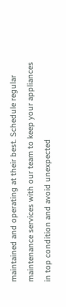maintained and operating at their best. Schedule regular maintenance services with our team to keep your appliances in top condition and avoid unexpected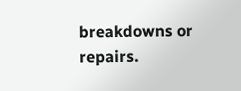breakdowns or repairs.